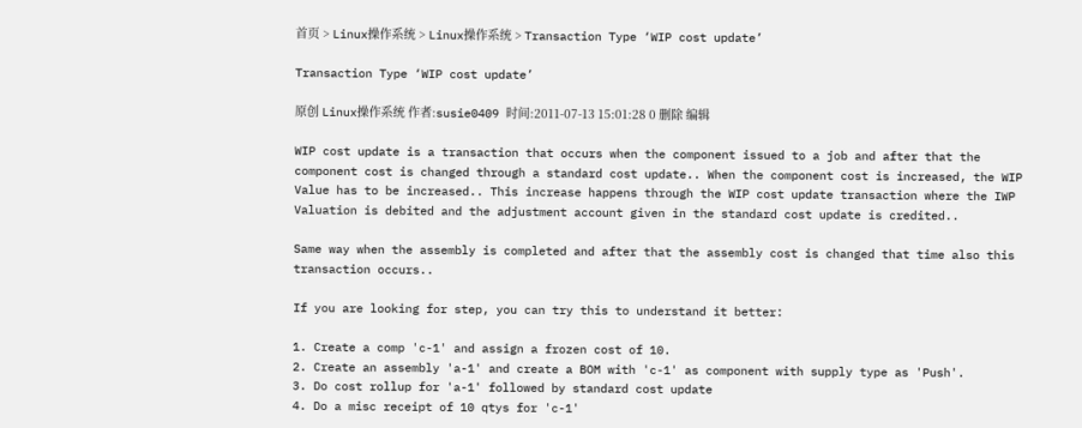首页 > Linux操作系统 > Linux操作系统 > Transaction Type ‘WIP cost update’

Transaction Type ‘WIP cost update’

原创 Linux操作系统 作者:susie0409 时间:2011-07-13 15:01:28 0 删除 编辑

WIP cost update is a transaction that occurs when the component issued to a job and after that the component cost is changed through a standard cost update.. When the component cost is increased, the WIP Value has to be increased.. This increase happens through the WIP cost update transaction where the IWP Valuation is debited and the adjustment account given in the standard cost update is credited..

Same way when the assembly is completed and after that the assembly cost is changed that time also this transaction occurs..

If you are looking for step, you can try this to understand it better:

1. Create a comp 'c-1' and assign a frozen cost of 10.
2. Create an assembly 'a-1' and create a BOM with 'c-1' as component with supply type as 'Push'.
3. Do cost rollup for 'a-1' followed by standard cost update
4. Do a misc receipt of 10 qtys for 'c-1'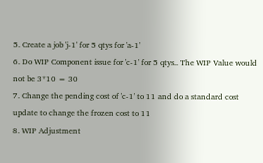5. Create a job 'j-1' for 5 qtys for 'a-1'
6. Do WIP Component issue for 'c-1' for 5 qtys.. The WIP Value would not be 3*10 = 30
7. Change the pending cost of 'c-1' to 11 and do a standard cost update to change the frozen cost to 11
8. WIP Adjustment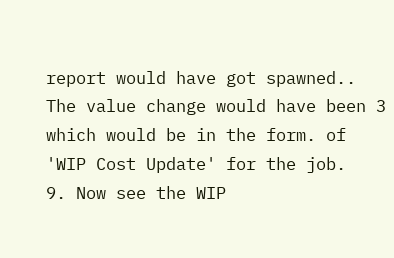report would have got spawned.. The value change would have been 3 which would be in the form. of 'WIP Cost Update' for the job.
9. Now see the WIP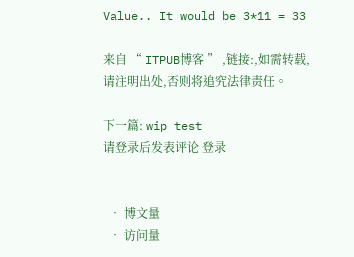Value.. It would be 3*11 = 33

来自 “ ITPUB博客 ” ,链接:,如需转载,请注明出处,否则将追究法律责任。

下一篇: wip test
请登录后发表评论 登录


  • 博文量
  • 访问量